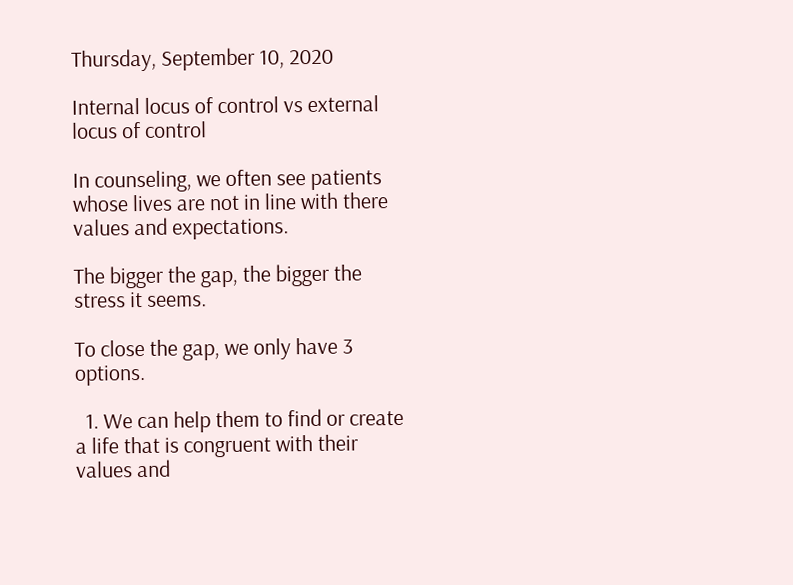Thursday, September 10, 2020

Internal locus of control vs external locus of control

In counseling, we often see patients whose lives are not in line with there values and expectations.

The bigger the gap, the bigger the stress it seems.

To close the gap, we only have 3 options.

  1. We can help them to find or create a life that is congruent with their values and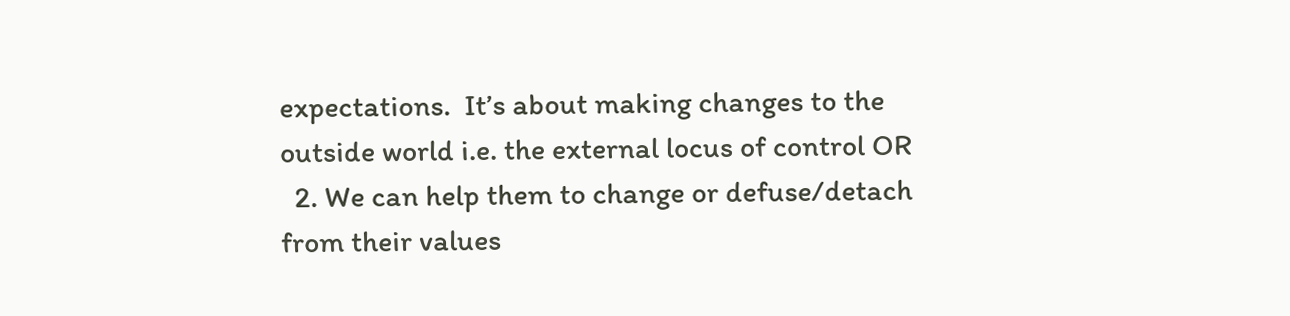expectations.  It’s about making changes to the outside world i.e. the external locus of control OR
  2. We can help them to change or defuse/detach from their values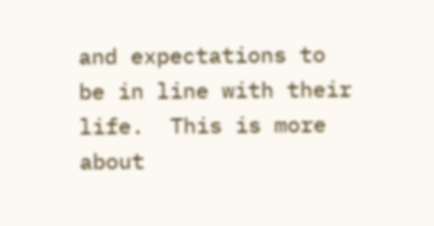and expectations to be in line with their life.  This is more about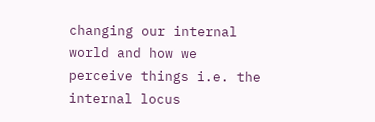changing our internal world and how we perceive things i.e. the internal locus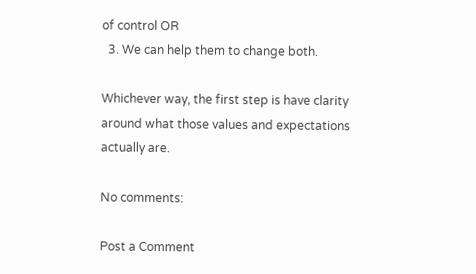of control OR
  3. We can help them to change both.

Whichever way, the first step is have clarity around what those values and expectations actually are.

No comments:

Post a Comment